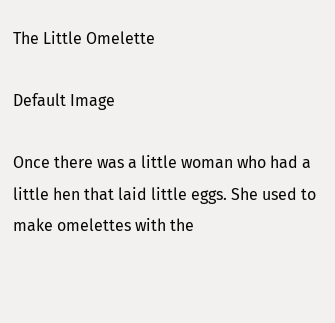The Little Omelette

Default Image

Once there was a little woman who had a little hen that laid little eggs. She used to make omelettes with the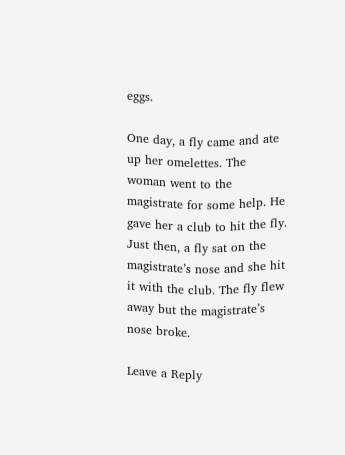eggs.

One day, a fly came and ate up her omelettes. The woman went to the magistrate for some help. He gave her a club to hit the fly. Just then, a fly sat on the magistrate’s nose and she hit it with the club. The fly flew away but the magistrate’s nose broke.

Leave a Reply